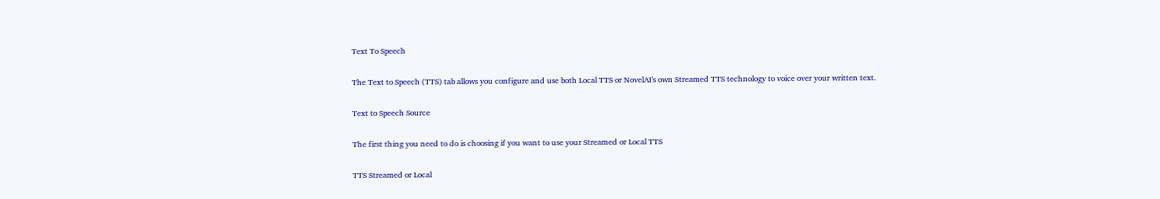Text To Speech

The Text to Speech (TTS) tab allows you configure and use both Local TTS or NovelAI's own Streamed TTS technology to voice over your written text.

Text to Speech Source

The first thing you need to do is choosing if you want to use your Streamed or Local TTS

TTS Streamed or Local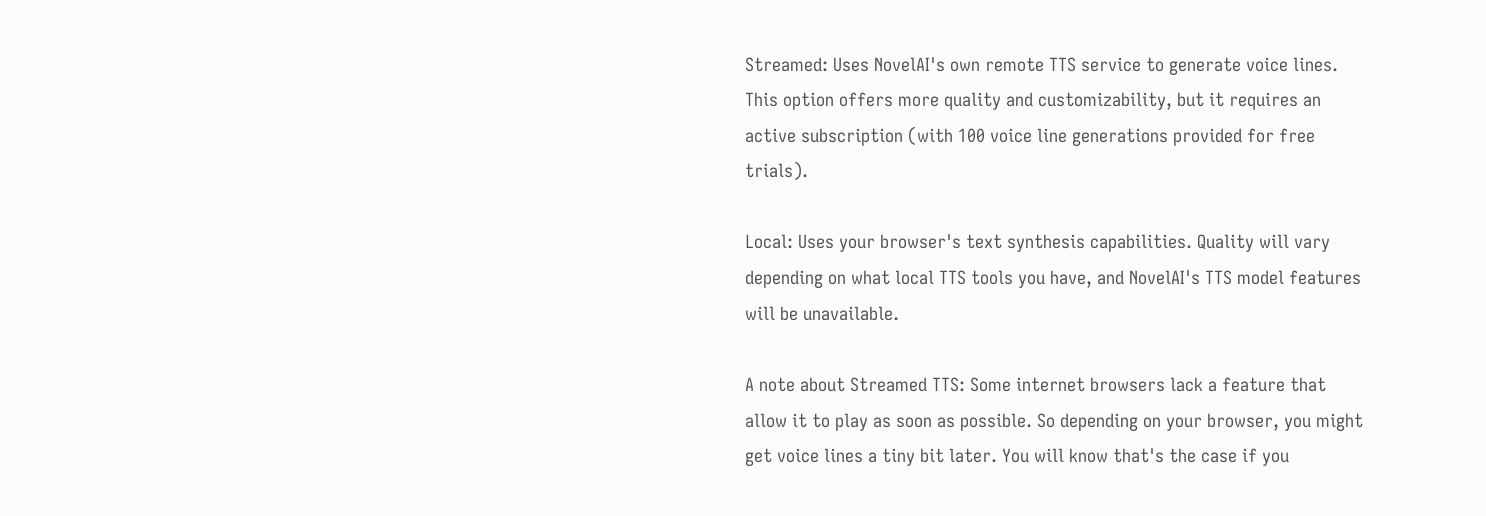Streamed: Uses NovelAI's own remote TTS service to generate voice lines. This option offers more quality and customizability, but it requires an active subscription (with 100 voice line generations provided for free trials).

Local: Uses your browser's text synthesis capabilities. Quality will vary depending on what local TTS tools you have, and NovelAI's TTS model features will be unavailable.

A note about Streamed TTS: Some internet browsers lack a feature that allow it to play as soon as possible. So depending on your browser, you might get voice lines a tiny bit later. You will know that's the case if you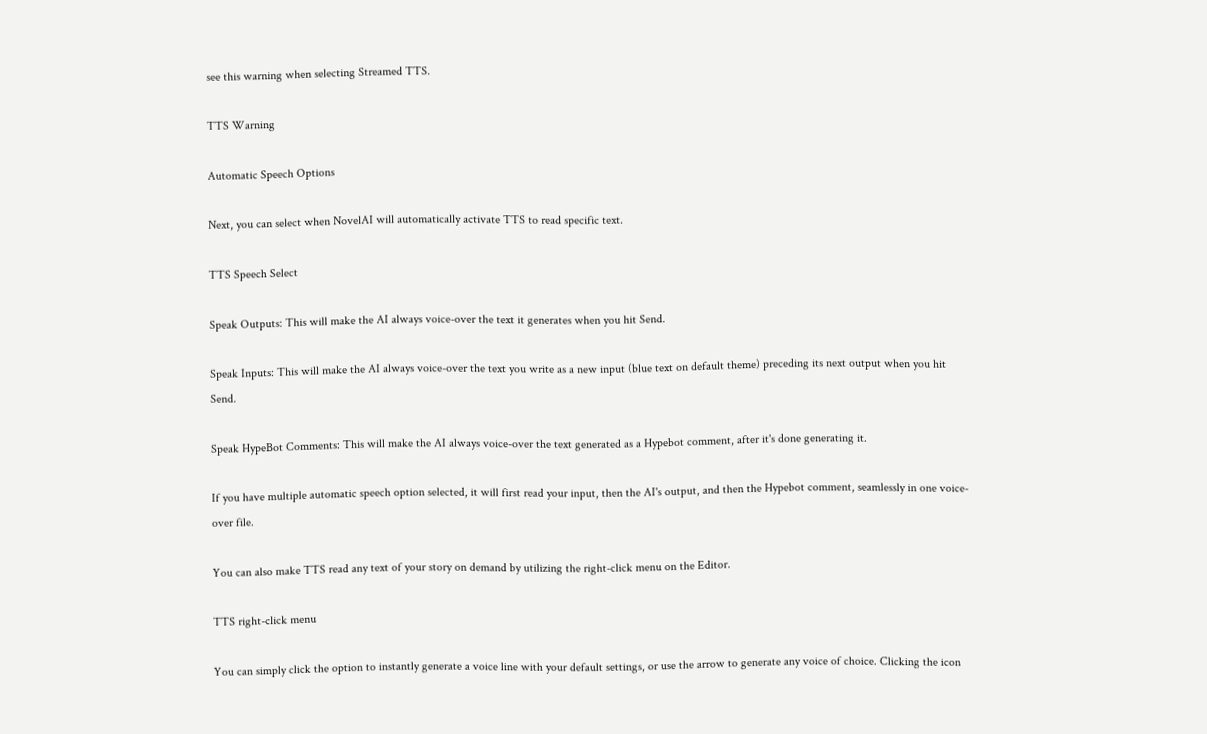see this warning when selecting Streamed TTS.

TTS Warning

Automatic Speech Options

Next, you can select when NovelAI will automatically activate TTS to read specific text.

TTS Speech Select

Speak Outputs: This will make the AI always voice-over the text it generates when you hit Send.

Speak Inputs: This will make the AI always voice-over the text you write as a new input (blue text on default theme) preceding its next output when you hit Send.

Speak HypeBot Comments: This will make the AI always voice-over the text generated as a Hypebot comment, after it's done generating it.

If you have multiple automatic speech option selected, it will first read your input, then the AI's output, and then the Hypebot comment, seamlessly in one voice-over file.

You can also make TTS read any text of your story on demand by utilizing the right-click menu on the Editor.

TTS right-click menu

You can simply click the option to instantly generate a voice line with your default settings, or use the arrow to generate any voice of choice. Clicking the icon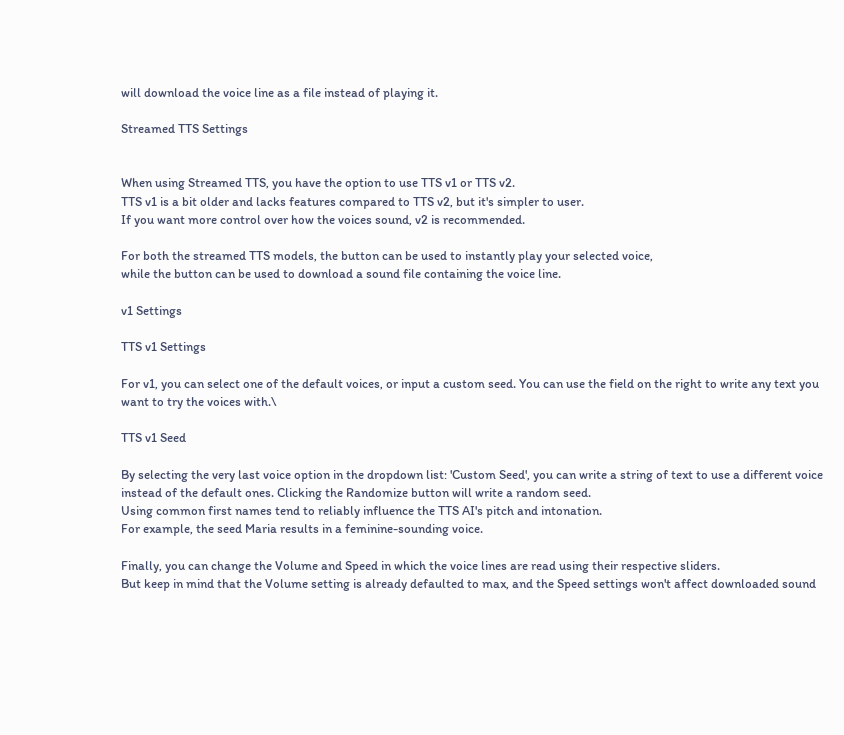will download the voice line as a file instead of playing it.

Streamed TTS Settings


When using Streamed TTS, you have the option to use TTS v1 or TTS v2.
TTS v1 is a bit older and lacks features compared to TTS v2, but it's simpler to user.
If you want more control over how the voices sound, v2 is recommended.

For both the streamed TTS models, the button can be used to instantly play your selected voice,
while the button can be used to download a sound file containing the voice line.

v1 Settings

TTS v1 Settings

For v1, you can select one of the default voices, or input a custom seed. You can use the field on the right to write any text you want to try the voices with.\

TTS v1 Seed

By selecting the very last voice option in the dropdown list: 'Custom Seed', you can write a string of text to use a different voice instead of the default ones. Clicking the Randomize button will write a random seed.
Using common first names tend to reliably influence the TTS AI's pitch and intonation.
For example, the seed Maria results in a feminine-sounding voice.

Finally, you can change the Volume and Speed in which the voice lines are read using their respective sliders.
But keep in mind that the Volume setting is already defaulted to max, and the Speed settings won't affect downloaded sound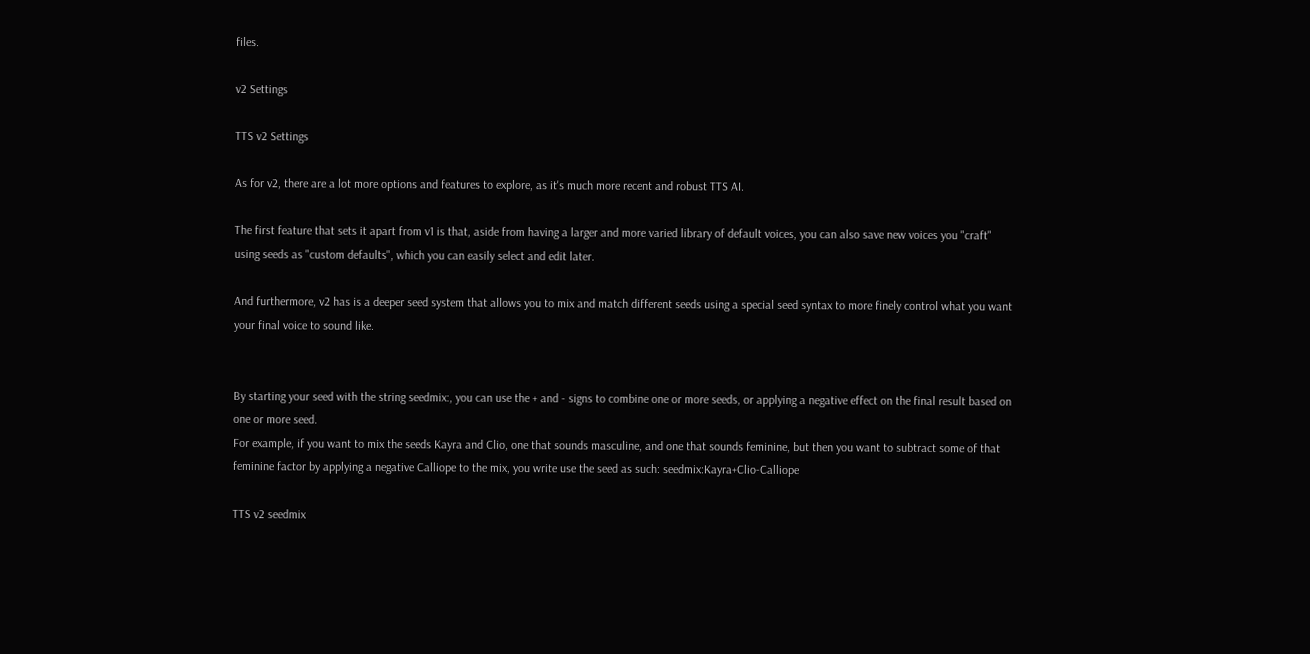files.

v2 Settings

TTS v2 Settings

As for v2, there are a lot more options and features to explore, as it's much more recent and robust TTS AI.

The first feature that sets it apart from v1 is that, aside from having a larger and more varied library of default voices, you can also save new voices you "craft" using seeds as "custom defaults", which you can easily select and edit later.

And furthermore, v2 has is a deeper seed system that allows you to mix and match different seeds using a special seed syntax to more finely control what you want your final voice to sound like.


By starting your seed with the string seedmix:, you can use the + and - signs to combine one or more seeds, or applying a negative effect on the final result based on one or more seed.
For example, if you want to mix the seeds Kayra and Clio, one that sounds masculine, and one that sounds feminine, but then you want to subtract some of that feminine factor by applying a negative Calliope to the mix, you write use the seed as such: seedmix:Kayra+Clio-Calliope

TTS v2 seedmix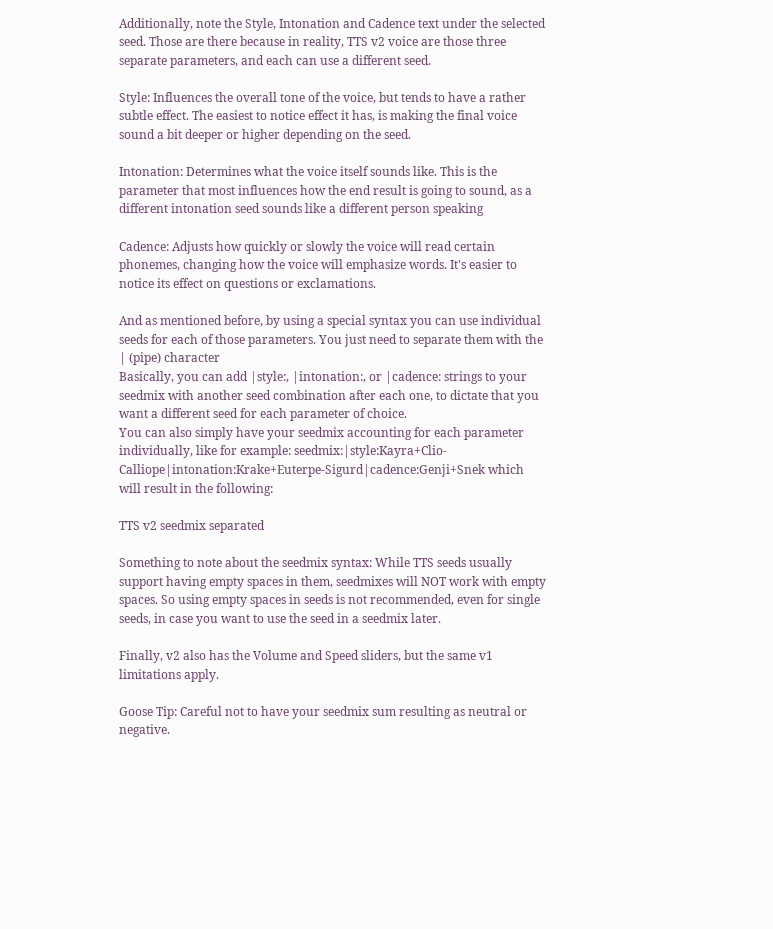Additionally, note the Style, Intonation and Cadence text under the selected seed. Those are there because in reality, TTS v2 voice are those three separate parameters, and each can use a different seed.

Style: Influences the overall tone of the voice, but tends to have a rather subtle effect. The easiest to notice effect it has, is making the final voice sound a bit deeper or higher depending on the seed.

Intonation: Determines what the voice itself sounds like. This is the parameter that most influences how the end result is going to sound, as a different intonation seed sounds like a different person speaking

Cadence: Adjusts how quickly or slowly the voice will read certain phonemes, changing how the voice will emphasize words. It's easier to notice its effect on questions or exclamations.

And as mentioned before, by using a special syntax you can use individual seeds for each of those parameters. You just need to separate them with the | (pipe) character
Basically, you can add |style:, |intonation:, or |cadence: strings to your seedmix with another seed combination after each one, to dictate that you want a different seed for each parameter of choice.
You can also simply have your seedmix accounting for each parameter individually, like for example: seedmix:|style:Kayra+Clio-Calliope|intonation:Krake+Euterpe-Sigurd|cadence:Genji+Snek which will result in the following:

TTS v2 seedmix separated

Something to note about the seedmix syntax: While TTS seeds usually support having empty spaces in them, seedmixes will NOT work with empty spaces. So using empty spaces in seeds is not recommended, even for single seeds, in case you want to use the seed in a seedmix later.

Finally, v2 also has the Volume and Speed sliders, but the same v1 limitations apply.

Goose Tip: Careful not to have your seedmix sum resulting as neutral or negative.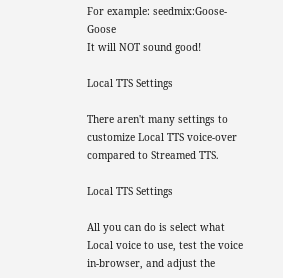For example: seedmix:Goose-Goose
It will NOT sound good!

Local TTS Settings

There aren't many settings to customize Local TTS voice-over compared to Streamed TTS.

Local TTS Settings

All you can do is select what Local voice to use, test the voice in-browser, and adjust the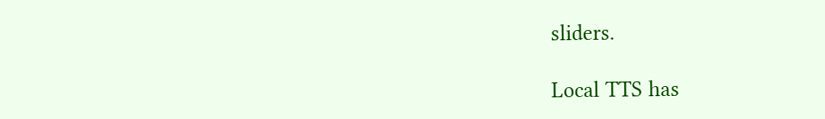sliders.

Local TTS has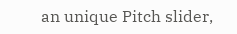an unique Pitch slider,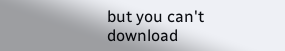but you can't download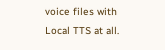voice files with Local TTS at all.